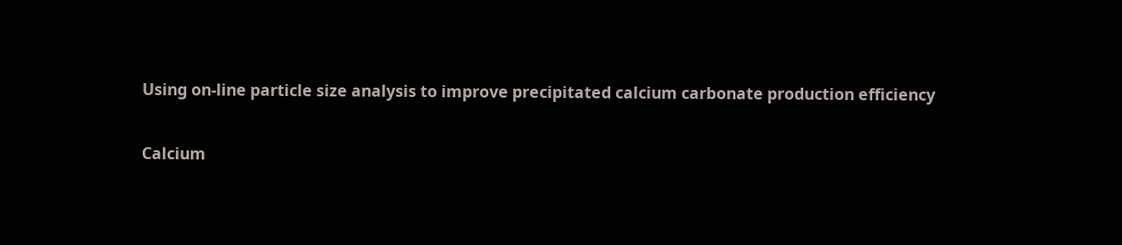Using on-line particle size analysis to improve precipitated calcium carbonate production efficiency

Calcium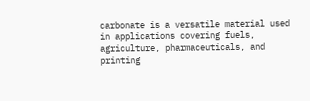carbonate is a versatile material used in applications covering fuels, agriculture, pharmaceuticals, and printing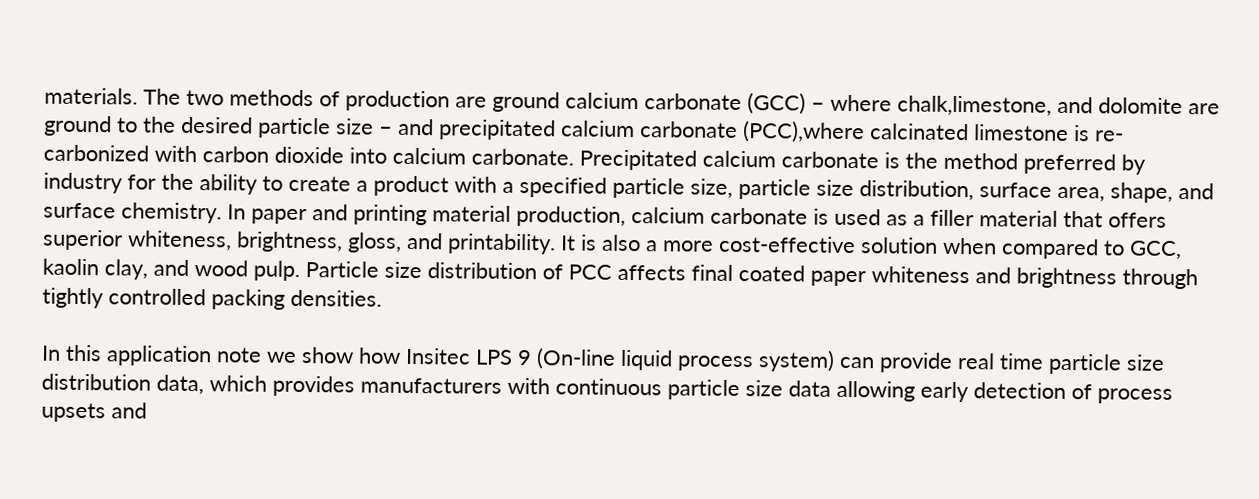materials. The two methods of production are ground calcium carbonate (GCC) – where chalk,limestone, and dolomite are ground to the desired particle size – and precipitated calcium carbonate (PCC),where calcinated limestone is re-carbonized with carbon dioxide into calcium carbonate. Precipitated calcium carbonate is the method preferred by industry for the ability to create a product with a specified particle size, particle size distribution, surface area, shape, and surface chemistry. In paper and printing material production, calcium carbonate is used as a filler material that offers superior whiteness, brightness, gloss, and printability. It is also a more cost-effective solution when compared to GCC, kaolin clay, and wood pulp. Particle size distribution of PCC affects final coated paper whiteness and brightness through tightly controlled packing densities.

In this application note we show how Insitec LPS 9 (On-line liquid process system) can provide real time particle size distribution data, which provides manufacturers with continuous particle size data allowing early detection of process upsets and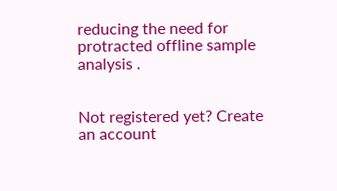reducing the need for protracted offline sample analysis .


Not registered yet? Create an account